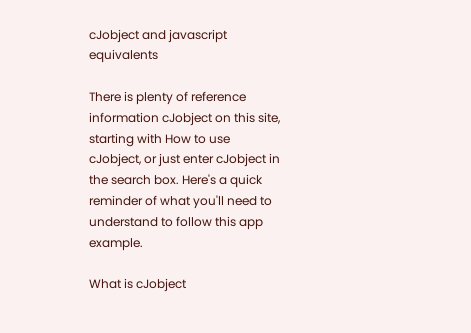cJobject and javascript equivalents

There is plenty of reference information cJobject on this site, starting with How to use cJobject, or just enter cJobject in the search box. Here's a quick reminder of what you'll need to understand to follow this app example.

What is cJobject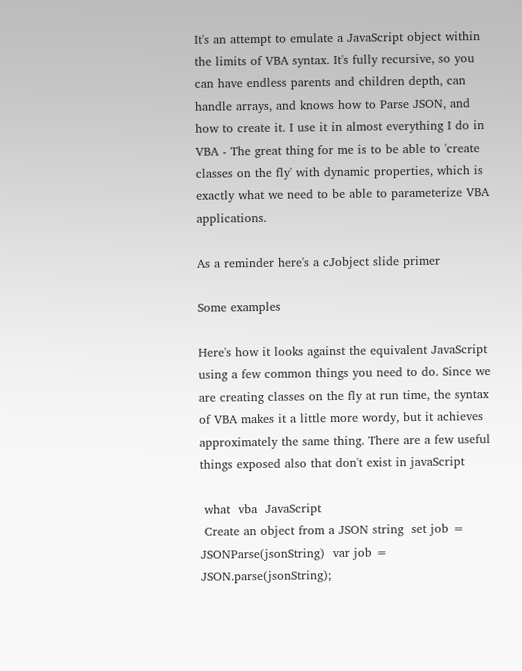It's an attempt to emulate a JavaScript object within the limits of VBA syntax. It's fully recursive, so you can have endless parents and children depth, can handle arrays, and knows how to Parse JSON, and how to create it. I use it in almost everything I do in VBA - The great thing for me is to be able to 'create classes on the fly' with dynamic properties, which is exactly what we need to be able to parameterize VBA applications.

As a reminder here's a cJobject slide primer

Some examples

Here's how it looks against the equivalent JavaScript using a few common things you need to do. Since we are creating classes on the fly at run time, the syntax of VBA makes it a little more wordy, but it achieves approximately the same thing. There are a few useful things exposed also that don't exist in javaScript

 what  vba  JavaScript
 Create an object from a JSON string  set job = JSONParse(jsonString)  var job = JSON.parse(jsonString);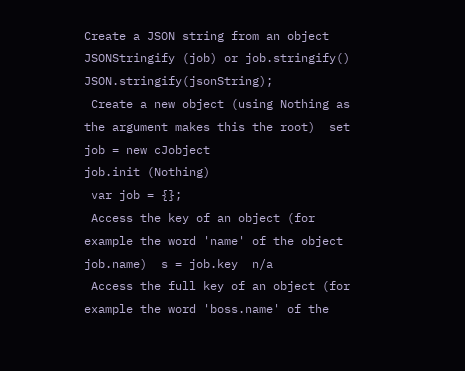Create a JSON string from an object  JSONStringify (job) or job.stringify()  JSON.stringify(jsonString);
 Create a new object (using Nothing as the argument makes this the root)  set job = new cJobject
job.init (Nothing)
 var job = {};
 Access the key of an object (for example the word 'name' of the object job.name)  s = job.key  n/a
 Access the full key of an object (for example the word 'boss.name' of the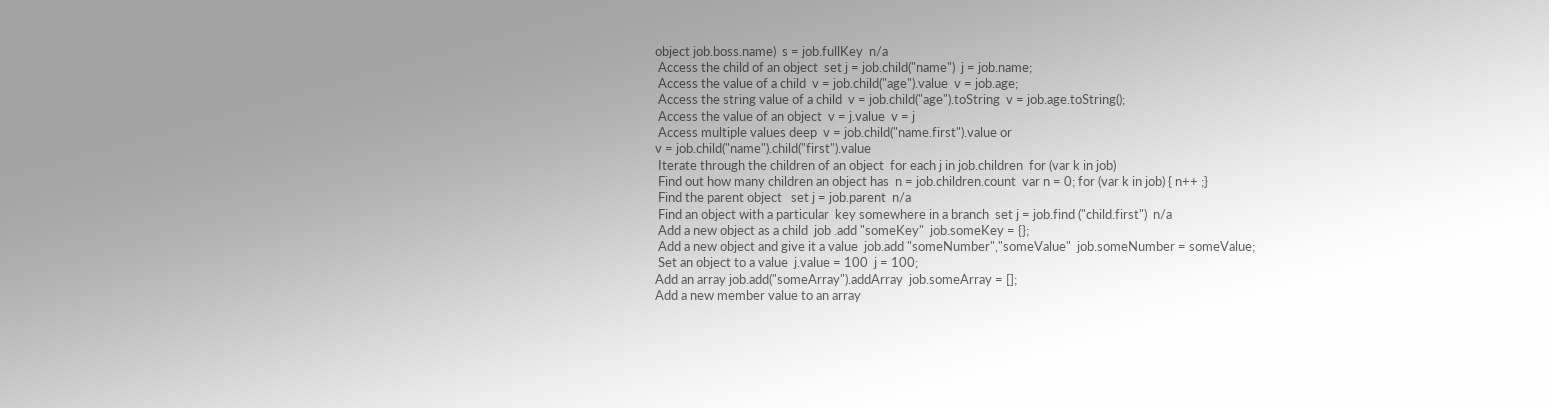object job.boss.name)  s = job.fullKey  n/a
 Access the child of an object  set j = job.child("name")  j = job.name;
 Access the value of a child  v = job.child("age").value  v = job.age;
 Access the string value of a child  v = job.child("age").toString  v = job.age.toString();
 Access the value of an object  v = j.value  v = j
 Access multiple values deep  v = job.child("name.first").value or
v = job.child("name").child("first").value
 Iterate through the children of an object  for each j in job.children  for (var k in job)
 Find out how many children an object has  n = job.children.count  var n = 0; for (var k in job) { n++ ;}
 Find the parent object   set j = job.parent  n/a
 Find an object with a particular  key somewhere in a branch  set j = job.find ("child.first")  n/a
 Add a new object as a child  job .add "someKey"  job.someKey = {};
 Add a new object and give it a value  job.add "someNumber","someValue"  job.someNumber = someValue;
 Set an object to a value  j.value = 100  j = 100;
Add an array job.add("someArray").addArray  job.someArray = [];
Add a new member value to an array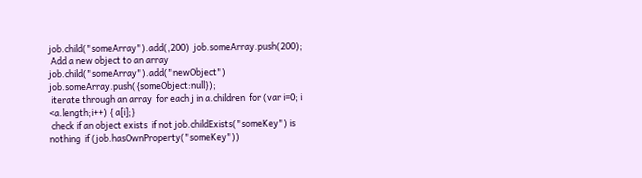job.child("someArray").add(,200)  job.someArray.push(200);
 Add a new object to an array  job.child("someArray").add("newObject")  job.someArray.push({someObject:null});
 iterate through an array  for each j in a.children  for (var i=0; i <a.length;i++) { a[i];}
 check if an object exists  if not job.childExists("someKey") is nothing  if (job.hasOwnProperty("someKey"))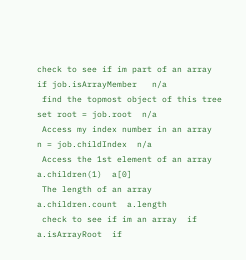check to see if im part of an array  if job.isArrayMember   n/a
 find the topmost object of this tree  set root = job.root  n/a
 Access my index number in an array   n = job.childIndex  n/a
 Access the 1st element of an array   a.children(1)  a[0]
 The length of an array  a.children.count  a.length
 check to see if im an array  if a.isArrayRoot  if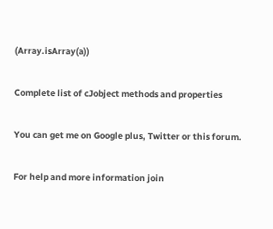(Array.isArray(a))

Complete list of cJobject methods and properties

You can get me on Google plus, Twitter or this forum.

For help and more information join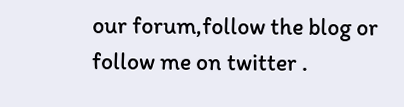our forum,follow the blog or follow me on twitter .